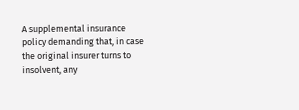A supplemental insurance policy demanding that, in case the original insurer turns to insolvent, any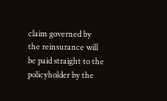claim governed by the reinsurance will be paid straight to the policyholder by the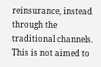reinsurance, instead through the traditional channels. This is not aimed to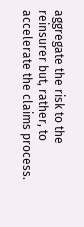aggregate the risk to the reinsurer but, rather, to accelerate the claims process.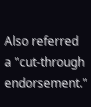Also referred a "cut-through endorsement."